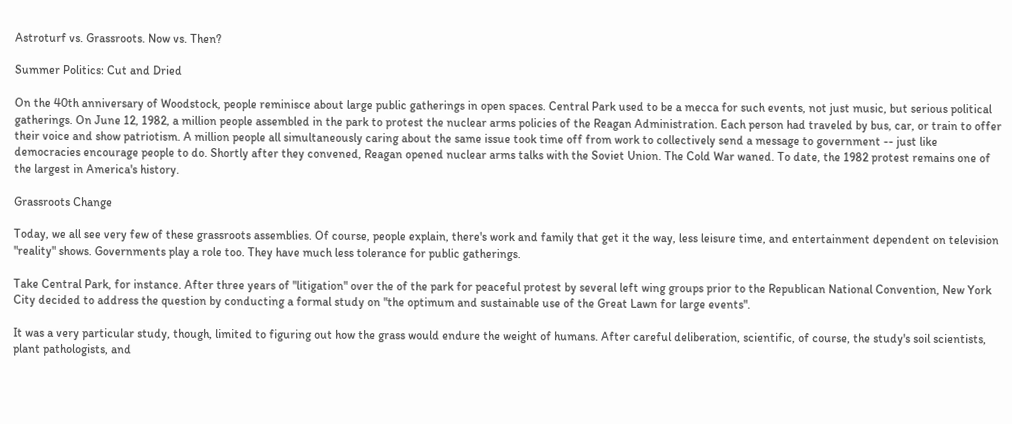Astroturf vs. Grassroots. Now vs. Then?

Summer Politics: Cut and Dried

On the 40th anniversary of Woodstock, people reminisce about large public gatherings in open spaces. Central Park used to be a mecca for such events, not just music, but serious political gatherings. On June 12, 1982, a million people assembled in the park to protest the nuclear arms policies of the Reagan Administration. Each person had traveled by bus, car, or train to offer their voice and show patriotism. A million people all simultaneously caring about the same issue took time off from work to collectively send a message to government -- just like democracies encourage people to do. Shortly after they convened, Reagan opened nuclear arms talks with the Soviet Union. The Cold War waned. To date, the 1982 protest remains one of the largest in America's history.

Grassroots Change

Today, we all see very few of these grassroots assemblies. Of course, people explain, there's work and family that get it the way, less leisure time, and entertainment dependent on television "reality" shows. Governments play a role too. They have much less tolerance for public gatherings.

Take Central Park, for instance. After three years of "litigation" over the of the park for peaceful protest by several left wing groups prior to the Republican National Convention, New York City decided to address the question by conducting a formal study on "the optimum and sustainable use of the Great Lawn for large events".

It was a very particular study, though, limited to figuring out how the grass would endure the weight of humans. After careful deliberation, scientific, of course, the study's soil scientists, plant pathologists, and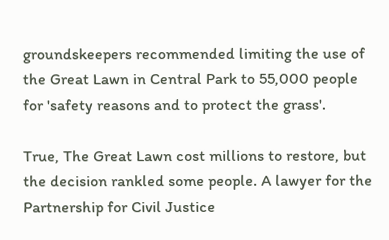groundskeepers recommended limiting the use of the Great Lawn in Central Park to 55,000 people for 'safety reasons and to protect the grass'.

True, The Great Lawn cost millions to restore, but the decision rankled some people. A lawyer for the Partnership for Civil Justice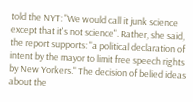told the NYT: "We would call it junk science except that it's not science". Rather, she said, the report supports: "a political declaration of intent by the mayor to limit free speech rights by New Yorkers." The decision of belied ideas about the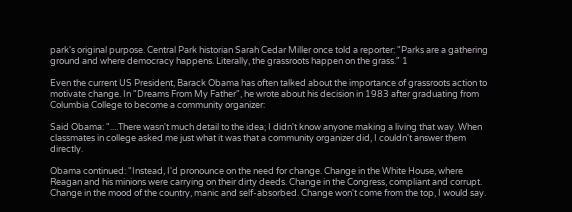park's original purpose. Central Park historian Sarah Cedar Miller once told a reporter: "Parks are a gathering ground and where democracy happens. Literally, the grassroots happen on the grass." 1

Even the current US President, Barack Obama has often talked about the importance of grassroots action to motivate change. In "Dreams From My Father", he wrote about his decision in 1983 after graduating from Columbia College to become a community organizer:

Said Obama: "....There wasn't much detail to the idea; I didn't know anyone making a living that way. When classmates in college asked me just what it was that a community organizer did, I couldn't answer them directly.

Obama continued: "Instead, I'd pronounce on the need for change. Change in the White House, where Reagan and his minions were carrying on their dirty deeds. Change in the Congress, compliant and corrupt. Change in the mood of the country, manic and self-absorbed. Change won't come from the top, I would say.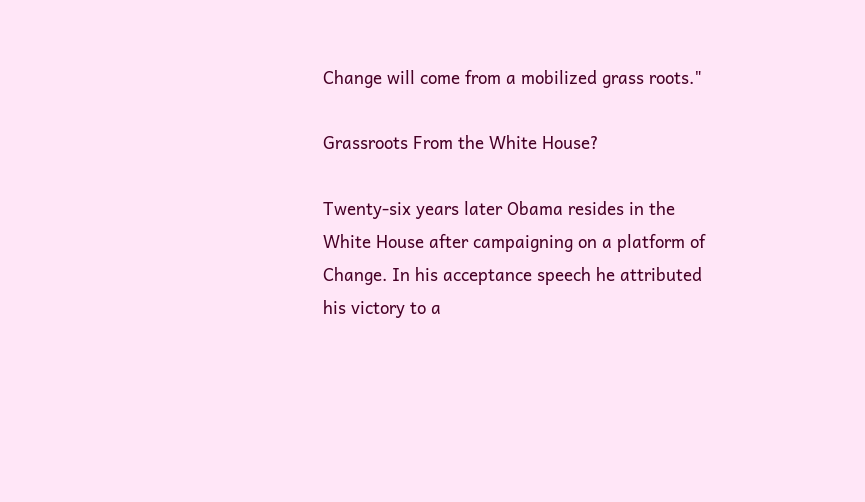Change will come from a mobilized grass roots."

Grassroots From the White House?

Twenty-six years later Obama resides in the White House after campaigning on a platform of Change. In his acceptance speech he attributed his victory to a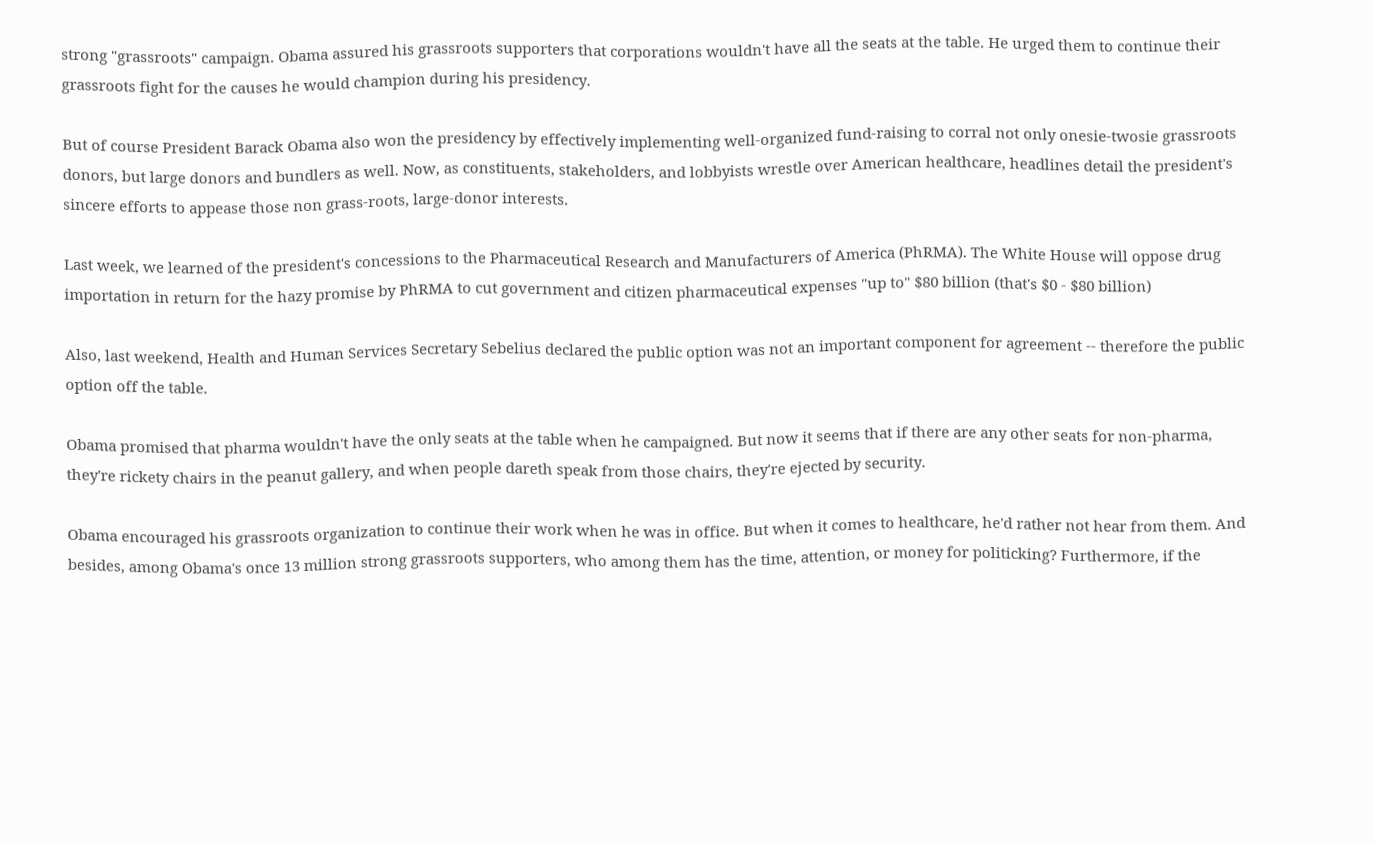strong "grassroots" campaign. Obama assured his grassroots supporters that corporations wouldn't have all the seats at the table. He urged them to continue their grassroots fight for the causes he would champion during his presidency.

But of course President Barack Obama also won the presidency by effectively implementing well-organized fund-raising to corral not only onesie-twosie grassroots donors, but large donors and bundlers as well. Now, as constituents, stakeholders, and lobbyists wrestle over American healthcare, headlines detail the president's sincere efforts to appease those non grass-roots, large-donor interests.

Last week, we learned of the president's concessions to the Pharmaceutical Research and Manufacturers of America (PhRMA). The White House will oppose drug importation in return for the hazy promise by PhRMA to cut government and citizen pharmaceutical expenses "up to" $80 billion (that's $0 - $80 billion)

Also, last weekend, Health and Human Services Secretary Sebelius declared the public option was not an important component for agreement -- therefore the public option off the table.

Obama promised that pharma wouldn't have the only seats at the table when he campaigned. But now it seems that if there are any other seats for non-pharma, they're rickety chairs in the peanut gallery, and when people dareth speak from those chairs, they're ejected by security.

Obama encouraged his grassroots organization to continue their work when he was in office. But when it comes to healthcare, he'd rather not hear from them. And besides, among Obama's once 13 million strong grassroots supporters, who among them has the time, attention, or money for politicking? Furthermore, if the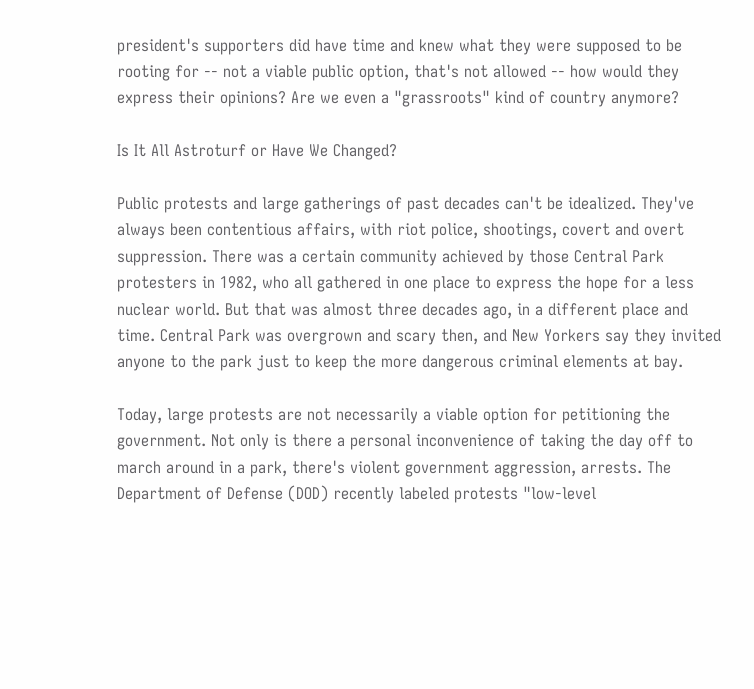president's supporters did have time and knew what they were supposed to be rooting for -- not a viable public option, that's not allowed -- how would they express their opinions? Are we even a "grassroots" kind of country anymore?

Is It All Astroturf or Have We Changed?

Public protests and large gatherings of past decades can't be idealized. They've always been contentious affairs, with riot police, shootings, covert and overt suppression. There was a certain community achieved by those Central Park protesters in 1982, who all gathered in one place to express the hope for a less nuclear world. But that was almost three decades ago, in a different place and time. Central Park was overgrown and scary then, and New Yorkers say they invited anyone to the park just to keep the more dangerous criminal elements at bay.

Today, large protests are not necessarily a viable option for petitioning the government. Not only is there a personal inconvenience of taking the day off to march around in a park, there's violent government aggression, arrests. The Department of Defense (DOD) recently labeled protests "low-level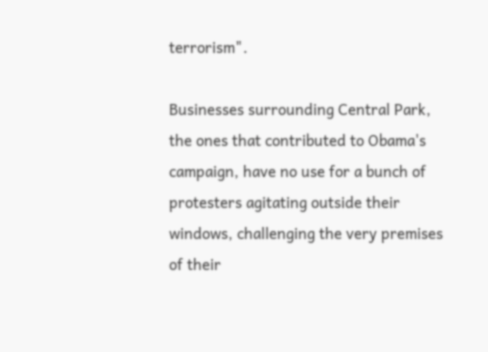terrorism".

Businesses surrounding Central Park, the ones that contributed to Obama's campaign, have no use for a bunch of protesters agitating outside their windows, challenging the very premises of their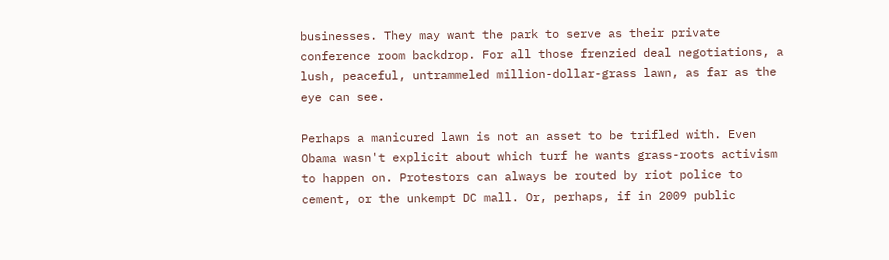businesses. They may want the park to serve as their private conference room backdrop. For all those frenzied deal negotiations, a lush, peaceful, untrammeled million-dollar-grass lawn, as far as the eye can see.

Perhaps a manicured lawn is not an asset to be trifled with. Even Obama wasn't explicit about which turf he wants grass-roots activism to happen on. Protestors can always be routed by riot police to cement, or the unkempt DC mall. Or, perhaps, if in 2009 public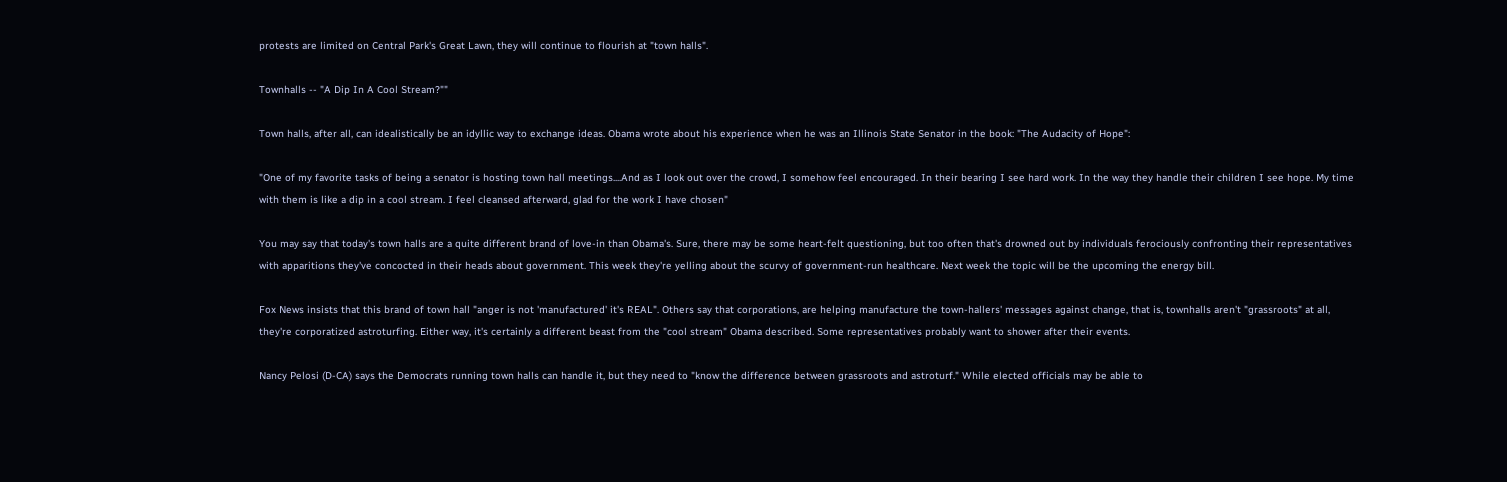protests are limited on Central Park's Great Lawn, they will continue to flourish at "town halls".

Townhalls -- "A Dip In A Cool Stream?""

Town halls, after all, can idealistically be an idyllic way to exchange ideas. Obama wrote about his experience when he was an Illinois State Senator in the book: "The Audacity of Hope":

"One of my favorite tasks of being a senator is hosting town hall meetings....And as I look out over the crowd, I somehow feel encouraged. In their bearing I see hard work. In the way they handle their children I see hope. My time with them is like a dip in a cool stream. I feel cleansed afterward, glad for the work I have chosen"

You may say that today's town halls are a quite different brand of love-in than Obama's. Sure, there may be some heart-felt questioning, but too often that's drowned out by individuals ferociously confronting their representatives with apparitions they've concocted in their heads about government. This week they're yelling about the scurvy of government-run healthcare. Next week the topic will be the upcoming the energy bill.

Fox News insists that this brand of town hall "anger is not 'manufactured' it's REAL". Others say that corporations, are helping manufacture the town-hallers' messages against change, that is, townhalls aren't "grassroots" at all, they're corporatized astroturfing. Either way, it's certainly a different beast from the "cool stream" Obama described. Some representatives probably want to shower after their events.

Nancy Pelosi (D-CA) says the Democrats running town halls can handle it, but they need to "know the difference between grassroots and astroturf." While elected officials may be able to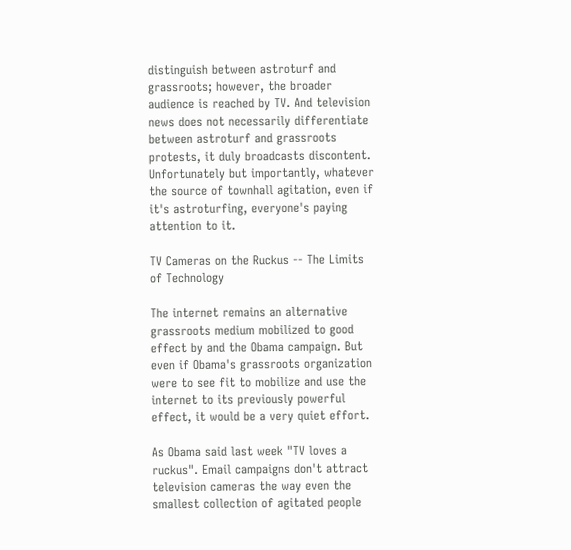distinguish between astroturf and grassroots; however, the broader audience is reached by TV. And television news does not necessarily differentiate between astroturf and grassroots protests, it duly broadcasts discontent. Unfortunately but importantly, whatever the source of townhall agitation, even if it's astroturfing, everyone's paying attention to it.

TV Cameras on the Ruckus -- The Limits of Technology

The internet remains an alternative grassroots medium mobilized to good effect by and the Obama campaign. But even if Obama's grassroots organization were to see fit to mobilize and use the internet to its previously powerful effect, it would be a very quiet effort.

As Obama said last week "TV loves a ruckus". Email campaigns don't attract television cameras the way even the smallest collection of agitated people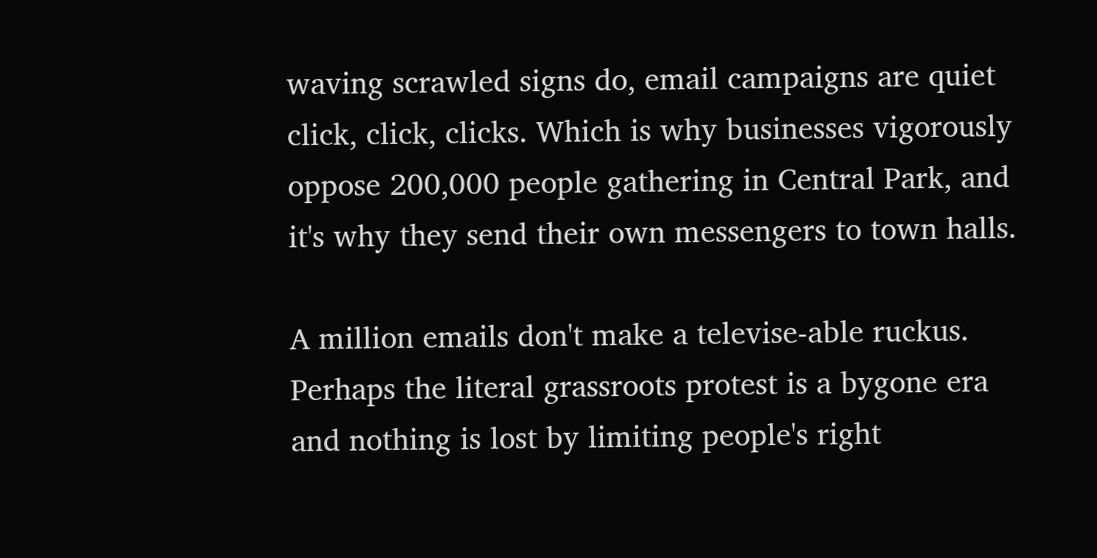waving scrawled signs do, email campaigns are quiet click, click, clicks. Which is why businesses vigorously oppose 200,000 people gathering in Central Park, and it's why they send their own messengers to town halls.

A million emails don't make a televise-able ruckus. Perhaps the literal grassroots protest is a bygone era and nothing is lost by limiting people's right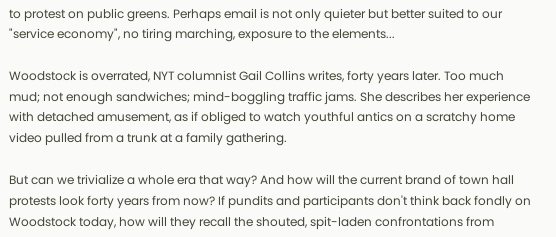to protest on public greens. Perhaps email is not only quieter but better suited to our "service economy", no tiring marching, exposure to the elements...

Woodstock is overrated, NYT columnist Gail Collins writes, forty years later. Too much mud; not enough sandwiches; mind-boggling traffic jams. She describes her experience with detached amusement, as if obliged to watch youthful antics on a scratchy home video pulled from a trunk at a family gathering.

But can we trivialize a whole era that way? And how will the current brand of town hall protests look forty years from now? If pundits and participants don't think back fondly on Woodstock today, how will they recall the shouted, spit-laden confrontations from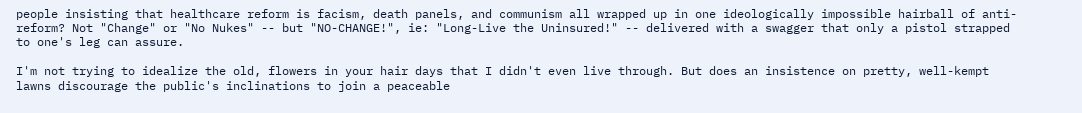people insisting that healthcare reform is facism, death panels, and communism all wrapped up in one ideologically impossible hairball of anti-reform? Not "Change" or "No Nukes" -- but "NO-CHANGE!", ie: "Long-Live the Uninsured!" -- delivered with a swagger that only a pistol strapped to one's leg can assure.

I'm not trying to idealize the old, flowers in your hair days that I didn't even live through. But does an insistence on pretty, well-kempt lawns discourage the public's inclinations to join a peaceable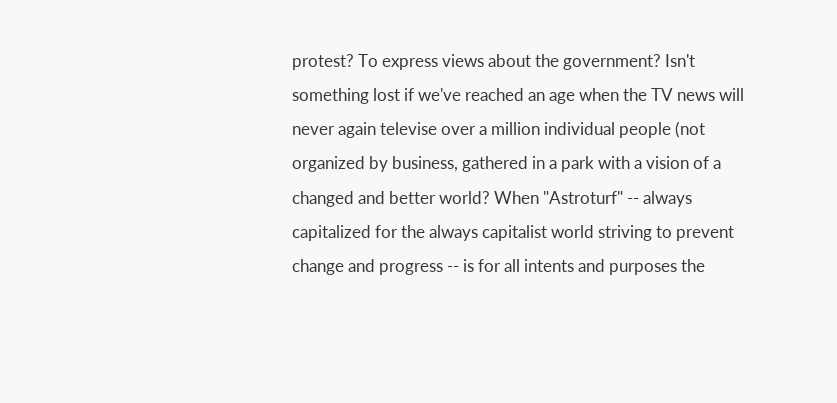protest? To express views about the government? Isn't something lost if we've reached an age when the TV news will never again televise over a million individual people (not organized by business, gathered in a park with a vision of a changed and better world? When "Astroturf" -- always capitalized for the always capitalist world striving to prevent change and progress -- is for all intents and purposes the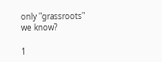only "grassroots" we know?

1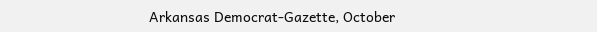Arkansas Democrat-Gazette, October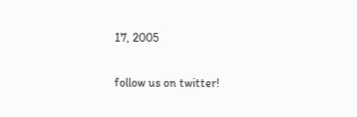17, 2005

follow us on twitter!